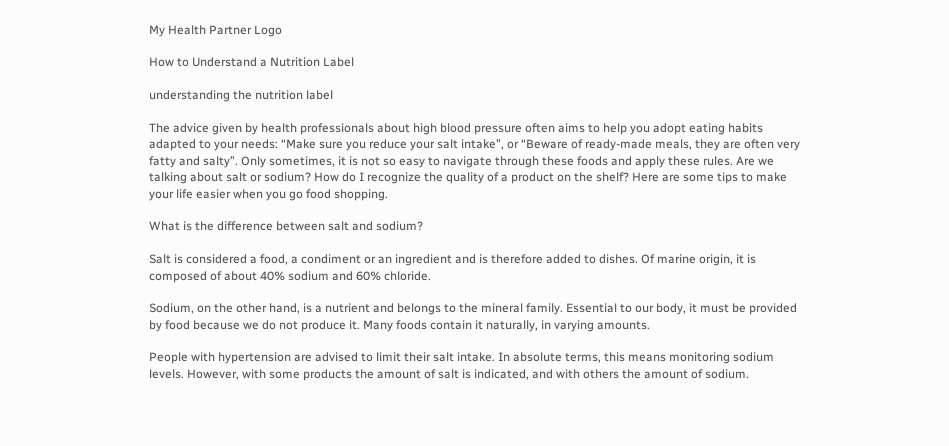My Health Partner Logo

How to Understand a Nutrition Label

understanding the nutrition label

The advice given by health professionals about high blood pressure often aims to help you adopt eating habits adapted to your needs: “Make sure you reduce your salt intake”, or “Beware of ready-made meals, they are often very fatty and salty”. Only sometimes, it is not so easy to navigate through these foods and apply these rules. Are we talking about salt or sodium? How do I recognize the quality of a product on the shelf? Here are some tips to make your life easier when you go food shopping.

What is the difference between salt and sodium?

Salt is considered a food, a condiment or an ingredient and is therefore added to dishes. Of marine origin, it is composed of about 40% sodium and 60% chloride.

Sodium, on the other hand, is a nutrient and belongs to the mineral family. Essential to our body, it must be provided by food because we do not produce it. Many foods contain it naturally, in varying amounts.

People with hypertension are advised to limit their salt intake. In absolute terms, this means monitoring sodium levels. However, with some products the amount of salt is indicated, and with others the amount of sodium.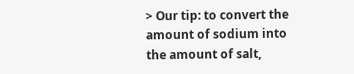> Our tip: to convert the amount of sodium into the amount of salt,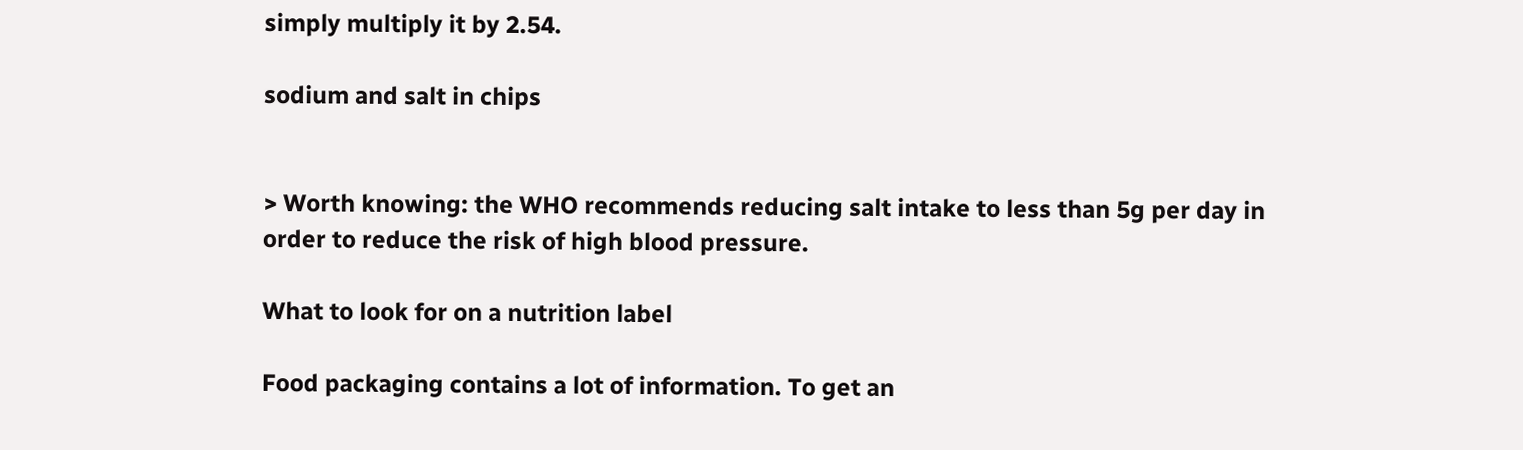simply multiply it by 2.54.

sodium and salt in chips


> Worth knowing: the WHO recommends reducing salt intake to less than 5g per day in order to reduce the risk of high blood pressure.

What to look for on a nutrition label

Food packaging contains a lot of information. To get an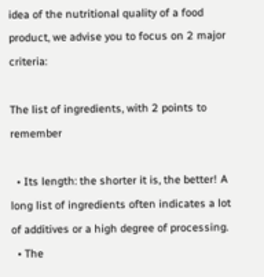idea of the nutritional quality of a food product, we advise you to focus on 2 major criteria:

The list of ingredients, with 2 points to remember

  • Its length: the shorter it is, the better! A long list of ingredients often indicates a lot of additives or a high degree of processing.
  • The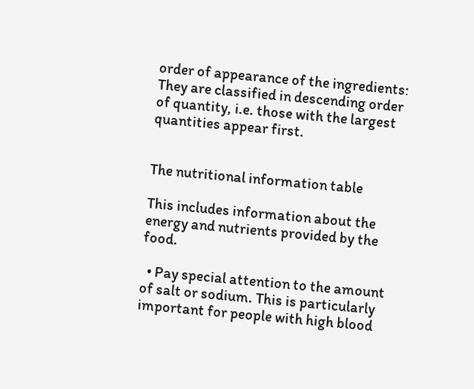order of appearance of the ingredients: They are classified in descending order of quantity, i.e. those with the largest quantities appear first.


The nutritional information table

This includes information about the energy and nutrients provided by the food.

  • Pay special attention to the amount of salt or sodium. This is particularly important for people with high blood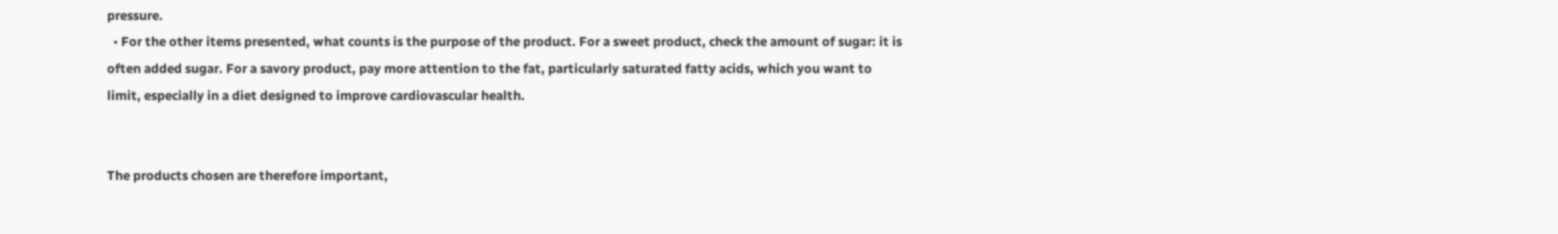pressure.
  • For the other items presented, what counts is the purpose of the product. For a sweet product, check the amount of sugar: it is often added sugar. For a savory product, pay more attention to the fat, particularly saturated fatty acids, which you want to limit, especially in a diet designed to improve cardiovascular health.


The products chosen are therefore important,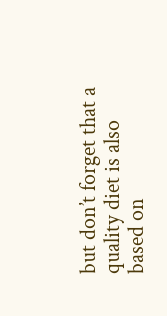but don’t forget that a quality diet is also based on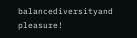balancediversityand pleasure!